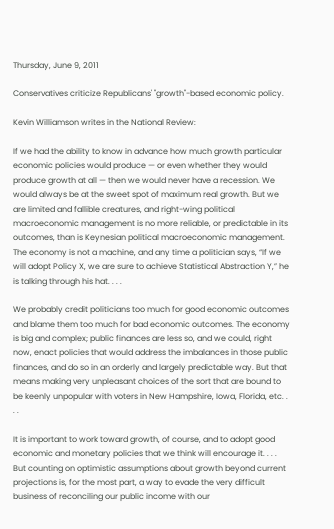Thursday, June 9, 2011

Conservatives criticize Republicans' "growth"-based economic policy.

Kevin Williamson writes in the National Review:

If we had the ability to know in advance how much growth particular economic policies would produce — or even whether they would produce growth at all — then we would never have a recession. We would always be at the sweet spot of maximum real growth. But we are limited and fallible creatures, and right-wing political macroeconomic management is no more reliable, or predictable in its outcomes, than is Keynesian political macroeconomic management. The economy is not a machine, and any time a politician says, “If we will adopt Policy X, we are sure to achieve Statistical Abstraction Y,” he is talking through his hat. . . .

We probably credit politicians too much for good economic outcomes and blame them too much for bad economic outcomes. The economy is big and complex; public finances are less so, and we could, right now, enact policies that would address the imbalances in those public finances, and do so in an orderly and largely predictable way. But that means making very unpleasant choices of the sort that are bound to be keenly unpopular with voters in New Hampshire, Iowa, Florida, etc. . . .

It is important to work toward growth, of course, and to adopt good economic and monetary policies that we think will encourage it. . . . But counting on optimistic assumptions about growth beyond current projections is, for the most part, a way to evade the very difficult business of reconciling our public income with our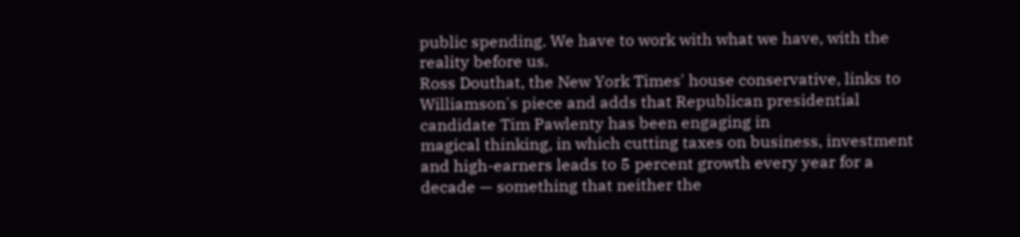public spending. We have to work with what we have, with the reality before us.
Ross Douthat, the New York Times' house conservative, links to Williamson's piece and adds that Republican presidential candidate Tim Pawlenty has been engaging in
magical thinking, in which cutting taxes on business, investment and high-earners leads to 5 percent growth every year for a decade — something that neither the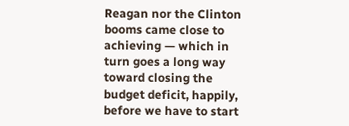Reagan nor the Clinton booms came close to achieving — which in turn goes a long way toward closing the budget deficit, happily, before we have to start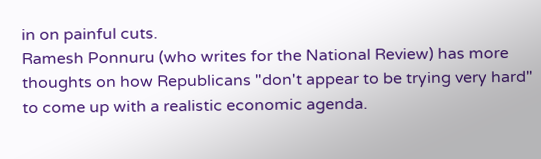in on painful cuts.
Ramesh Ponnuru (who writes for the National Review) has more thoughts on how Republicans "don't appear to be trying very hard" to come up with a realistic economic agenda.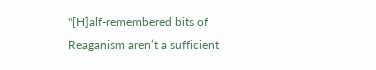"[H]alf-remembered bits of Reaganism aren’t a sufficient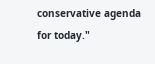conservative agenda for today."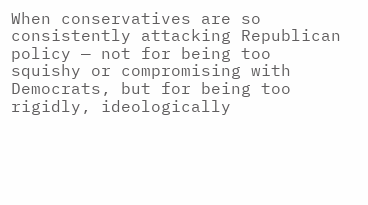When conservatives are so consistently attacking Republican policy — not for being too squishy or compromising with Democrats, but for being too rigidly, ideologically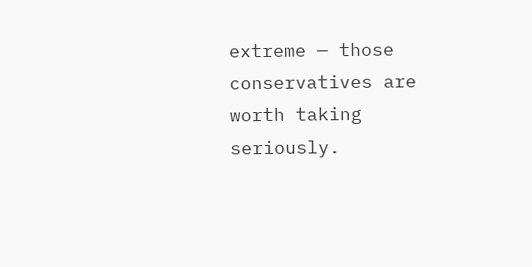extreme — those conservatives are worth taking seriously.